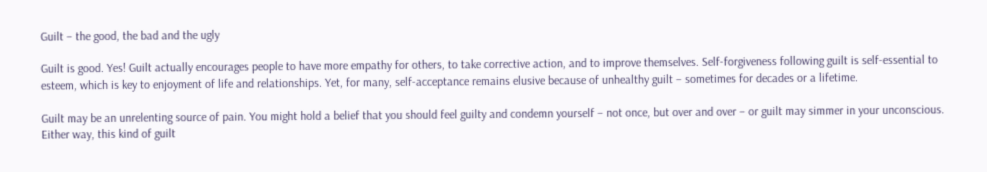Guilt – the good, the bad and the ugly

Guilt is good. Yes! Guilt actually encourages people to have more empathy for others, to take corrective action, and to improve themselves. Self-forgiveness following guilt is self-essential to esteem, which is key to enjoyment of life and relationships. Yet, for many, self-acceptance remains elusive because of unhealthy guilt – sometimes for decades or a lifetime.

Guilt may be an unrelenting source of pain. You might hold a belief that you should feel guilty and condemn yourself – not once, but over and over – or guilt may simmer in your unconscious. Either way, this kind of guilt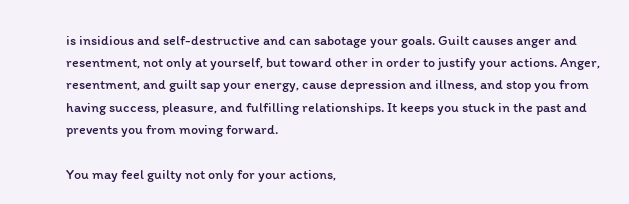is insidious and self-destructive and can sabotage your goals. Guilt causes anger and resentment, not only at yourself, but toward other in order to justify your actions. Anger, resentment, and guilt sap your energy, cause depression and illness, and stop you from having success, pleasure, and fulfilling relationships. It keeps you stuck in the past and prevents you from moving forward.

You may feel guilty not only for your actions,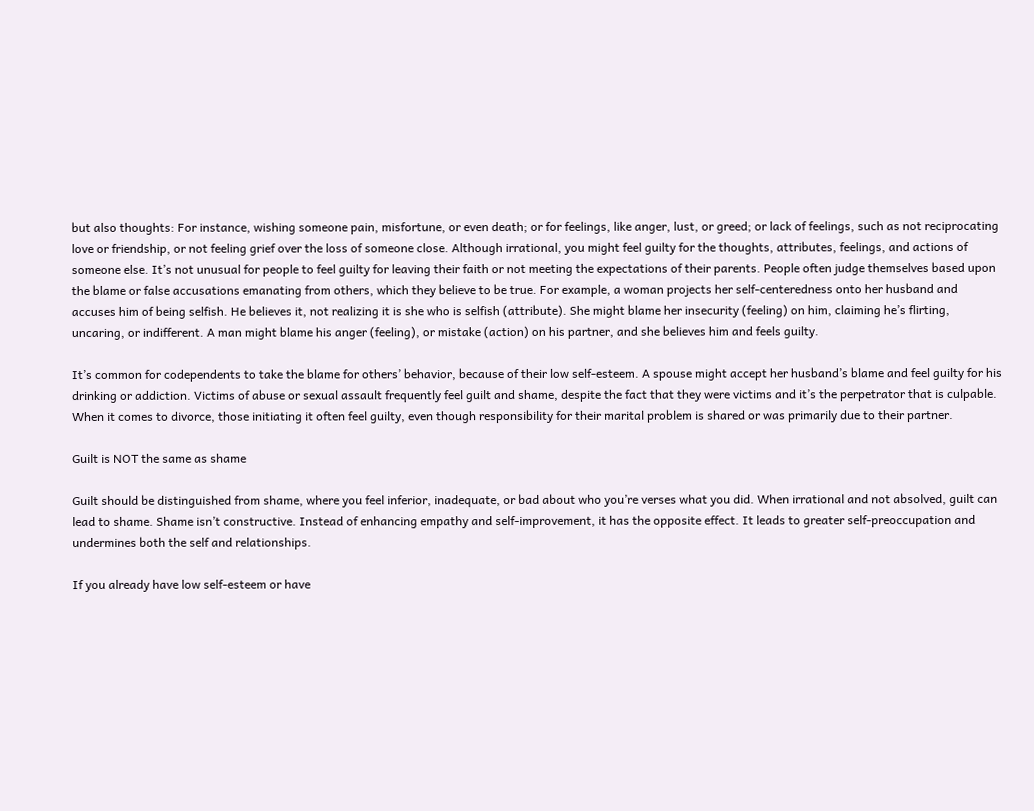but also thoughts: For instance, wishing someone pain, misfortune, or even death; or for feelings, like anger, lust, or greed; or lack of feelings, such as not reciprocating love or friendship, or not feeling grief over the loss of someone close. Although irrational, you might feel guilty for the thoughts, attributes, feelings, and actions of someone else. It’s not unusual for people to feel guilty for leaving their faith or not meeting the expectations of their parents. People often judge themselves based upon the blame or false accusations emanating from others, which they believe to be true. For example, a woman projects her self-centeredness onto her husband and accuses him of being selfish. He believes it, not realizing it is she who is selfish (attribute). She might blame her insecurity (feeling) on him, claiming he’s flirting, uncaring, or indifferent. A man might blame his anger (feeling), or mistake (action) on his partner, and she believes him and feels guilty.

It’s common for codependents to take the blame for others’ behavior, because of their low self-esteem. A spouse might accept her husband’s blame and feel guilty for his drinking or addiction. Victims of abuse or sexual assault frequently feel guilt and shame, despite the fact that they were victims and it’s the perpetrator that is culpable. When it comes to divorce, those initiating it often feel guilty, even though responsibility for their marital problem is shared or was primarily due to their partner.

Guilt is NOT the same as shame

Guilt should be distinguished from shame, where you feel inferior, inadequate, or bad about who you’re verses what you did. When irrational and not absolved, guilt can lead to shame. Shame isn’t constructive. Instead of enhancing empathy and self-improvement, it has the opposite effect. It leads to greater self-preoccupation and undermines both the self and relationships.

If you already have low self-esteem or have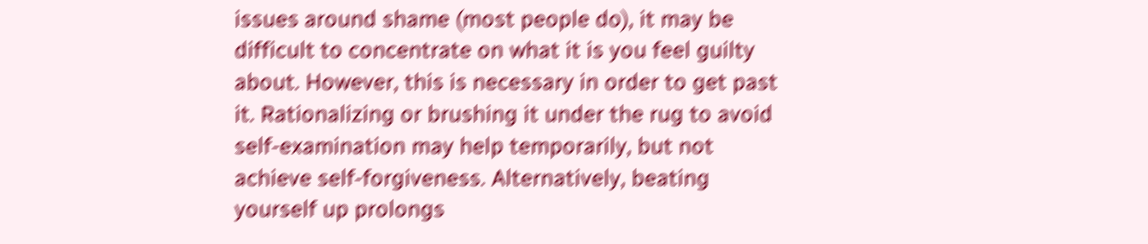issues around shame (most people do), it may be difficult to concentrate on what it is you feel guilty about. However, this is necessary in order to get past it. Rationalizing or brushing it under the rug to avoid self-examination may help temporarily, but not achieve self-forgiveness. Alternatively, beating yourself up prolongs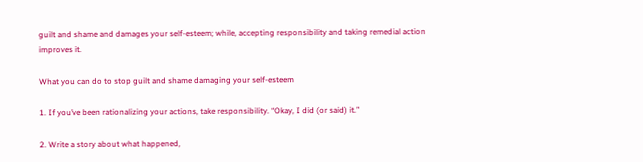guilt and shame and damages your self-esteem; while, accepting responsibility and taking remedial action improves it.

What you can do to stop guilt and shame damaging your self-esteem

1. If you’ve been rationalizing your actions, take responsibility. “Okay, I did (or said) it.”

2. Write a story about what happened,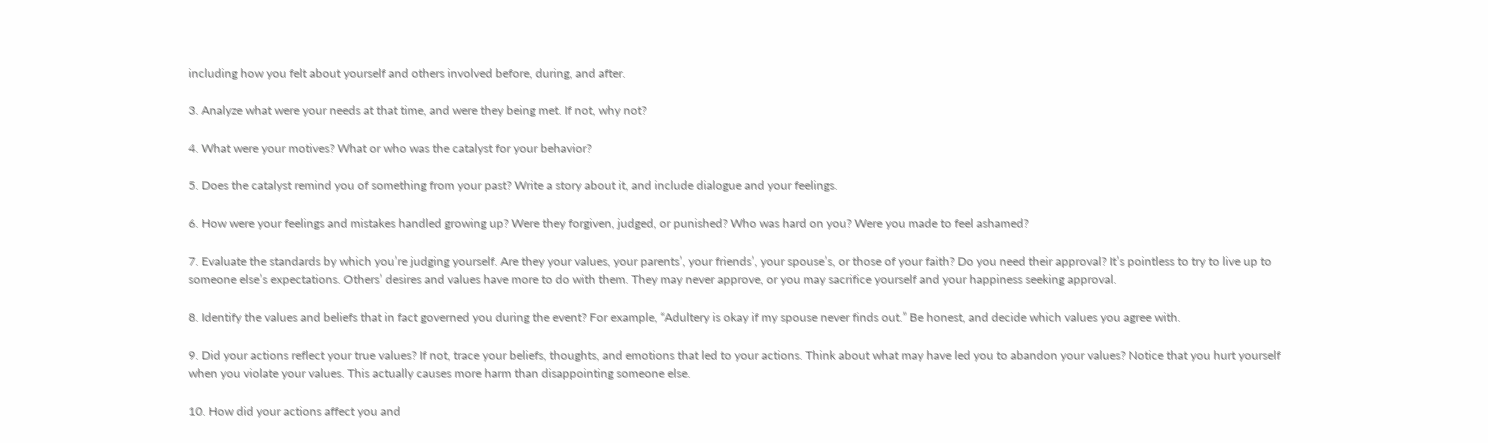including how you felt about yourself and others involved before, during, and after.

3. Analyze what were your needs at that time, and were they being met. If not, why not?

4. What were your motives? What or who was the catalyst for your behavior?

5. Does the catalyst remind you of something from your past? Write a story about it, and include dialogue and your feelings.

6. How were your feelings and mistakes handled growing up? Were they forgiven, judged, or punished? Who was hard on you? Were you made to feel ashamed?

7. Evaluate the standards by which you’re judging yourself. Are they your values, your parents’, your friends’, your spouse’s, or those of your faith? Do you need their approval? It’s pointless to try to live up to someone else’s expectations. Others’ desires and values have more to do with them. They may never approve, or you may sacrifice yourself and your happiness seeking approval.

8. Identify the values and beliefs that in fact governed you during the event? For example, “Adultery is okay if my spouse never finds out.” Be honest, and decide which values you agree with.

9. Did your actions reflect your true values? If not, trace your beliefs, thoughts, and emotions that led to your actions. Think about what may have led you to abandon your values? Notice that you hurt yourself when you violate your values. This actually causes more harm than disappointing someone else.

10. How did your actions affect you and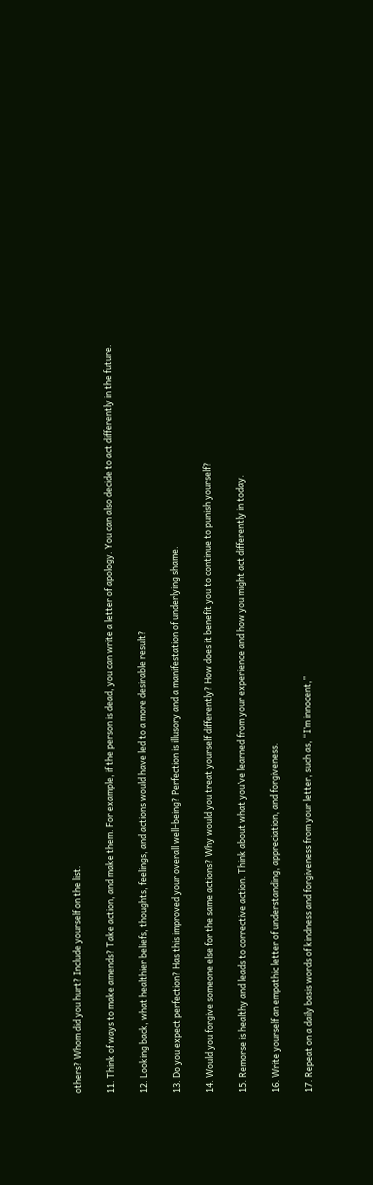others? Whom did you hurt? Include yourself on the list.

11. Think of ways to make amends? Take action, and make them. For example, if the person is dead, you can write a letter of apology. You can also decide to act differently in the future.

12. Looking back, what healthier beliefs, thoughts, feelings, and actions would have led to a more desirable result?

13. Do you expect perfection? Has this improved your overall well-being? Perfection is illusory and a manifestation of underlying shame.

14. Would you forgive someone else for the same actions? Why would you treat yourself differently? How does it benefit you to continue to punish yourself?

15. Remorse is healthy and leads to corrective action. Think about what you’ve learned from your experience and how you might act differently in today.

16. Write yourself an empathic letter of understanding, appreciation, and forgiveness.

17. Repeat on a daily basis words of kindness and forgiveness from your letter, such as, “I’m innocent,”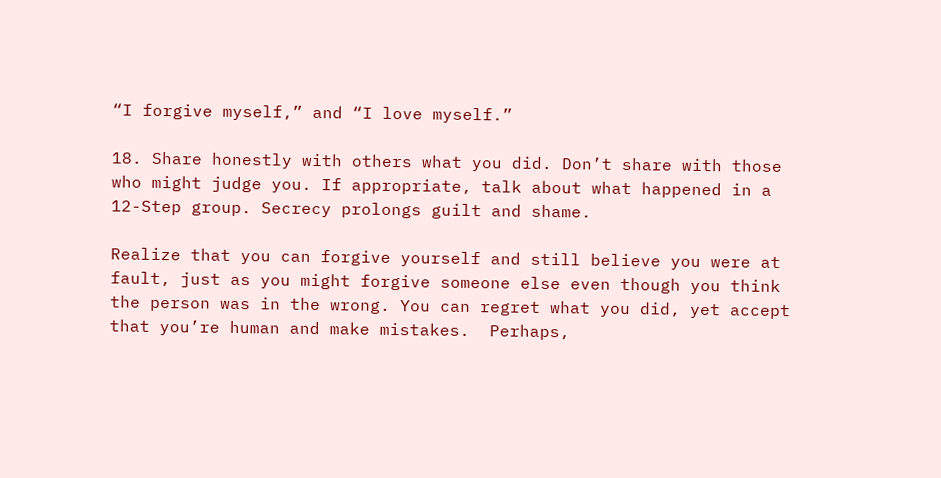“I forgive myself,” and “I love myself.”

18. Share honestly with others what you did. Don’t share with those who might judge you. If appropriate, talk about what happened in a 12-Step group. Secrecy prolongs guilt and shame.

Realize that you can forgive yourself and still believe you were at fault, just as you might forgive someone else even though you think the person was in the wrong. You can regret what you did, yet accept that you’re human and make mistakes.  Perhaps,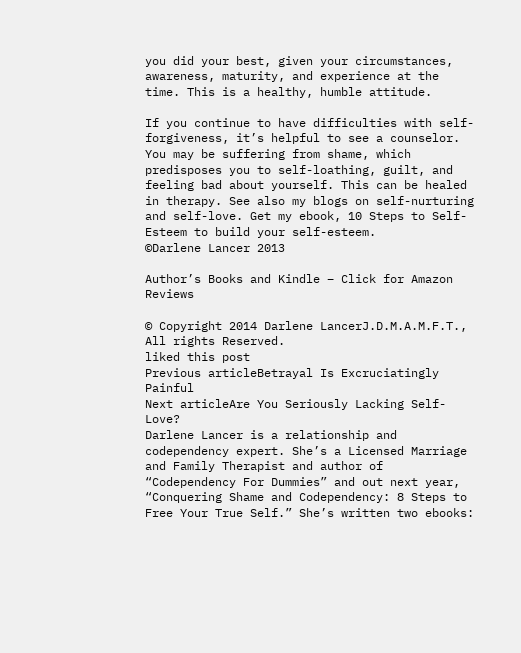you did your best, given your circumstances, awareness, maturity, and experience at the time. This is a healthy, humble attitude.

If you continue to have difficulties with self-forgiveness, it’s helpful to see a counselor. You may be suffering from shame, which predisposes you to self-loathing, guilt, and feeling bad about yourself. This can be healed in therapy. See also my blogs on self-nurturing and self-love. Get my ebook, 10 Steps to Self-Esteem to build your self-esteem.
©Darlene Lancer 2013

Author’s Books and Kindle – Click for Amazon Reviews

© Copyright 2014 Darlene LancerJ.D.M.A.M.F.T., All rights Reserved.
liked this post
Previous articleBetrayal Is Excruciatingly Painful
Next articleAre You Seriously Lacking Self-Love?
Darlene Lancer is a relationship and codependency expert. She’s a Licensed Marriage and Family Therapist and author of “Codependency For Dummies” and out next year, “Conquering Shame and Codependency: 8 Steps to Free Your True Self.” She’s written two ebooks: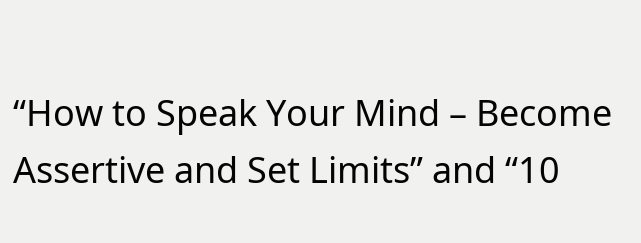“How to Speak Your Mind – Become Assertive and Set Limits” and “10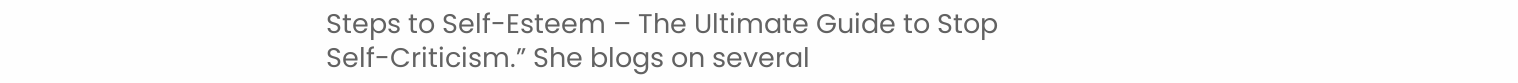Steps to Self-Esteem – The Ultimate Guide to Stop Self-Criticism.” She blogs on several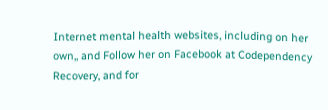Internet mental health websites, including on her own,, and Follow her on Facebook at Codependency Recovery, and for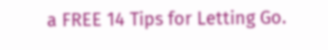a FREE 14 Tips for Letting Go.